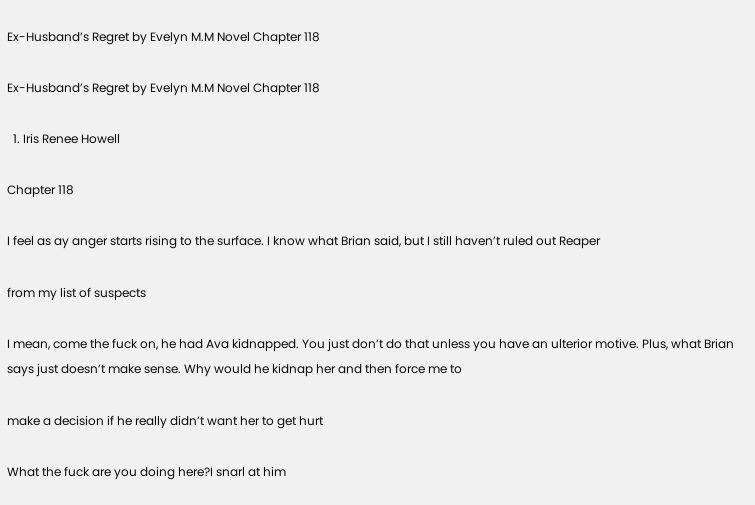Ex-Husband’s Regret by Evelyn M.M Novel Chapter 118

Ex-Husband’s Regret by Evelyn M.M Novel Chapter 118

  1. Iris Renee Howell

Chapter 118

I feel as ay anger starts rising to the surface. I know what Brian said, but I still haven’t ruled out Reaper

from my list of suspects

I mean, come the fuck on, he had Ava kidnapped. You just don’t do that unless you have an ulterior motive. Plus, what Brian says just doesn’t make sense. Why would he kidnap her and then force me to

make a decision if he really didn’t want her to get hurt

What the fuck are you doing here?I snarl at him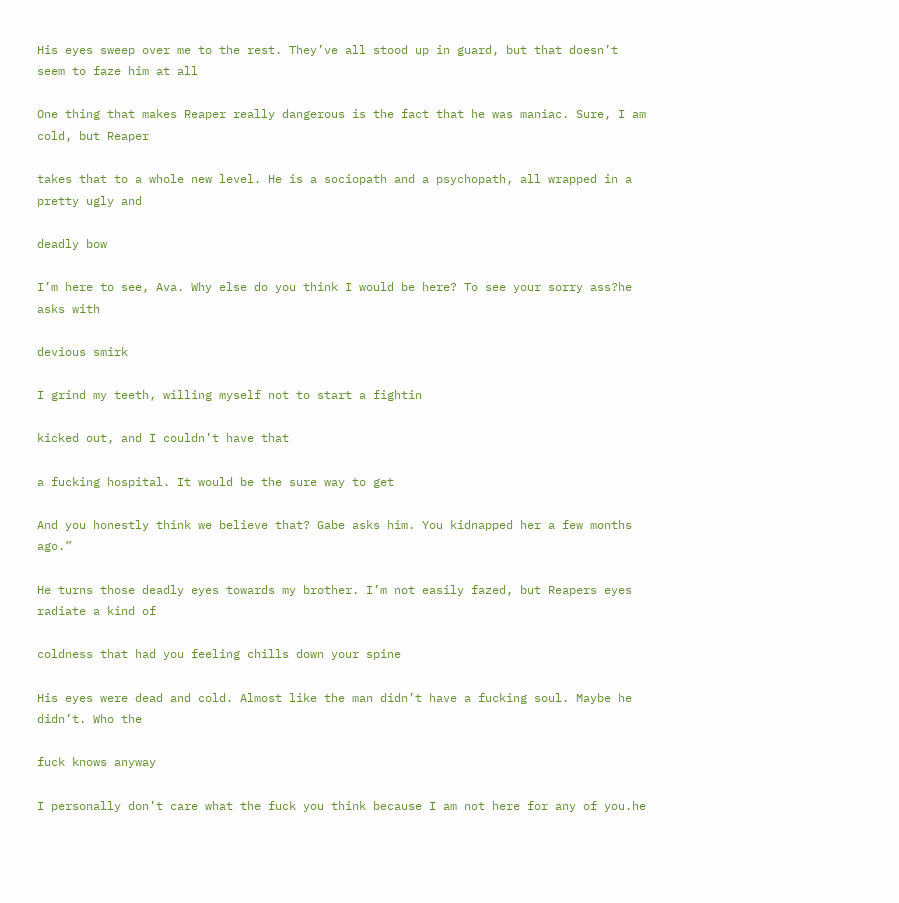His eyes sweep over me to the rest. They’ve all stood up in guard, but that doesn’t seem to faze him at all

One thing that makes Reaper really dangerous is the fact that he was maniac. Sure, I am cold, but Reaper

takes that to a whole new level. He is a sociopath and a psychopath, all wrapped in a pretty ugly and

deadly bow

I’m here to see, Ava. Why else do you think I would be here? To see your sorry ass?he asks with

devious smirk

I grind my teeth, willing myself not to start a fightin

kicked out, and I couldn’t have that

a fucking hospital. It would be the sure way to get

And you honestly think we believe that? Gabe asks him. You kidnapped her a few months ago.”

He turns those deadly eyes towards my brother. I’m not easily fazed, but Reapers eyes radiate a kind of

coldness that had you feeling chills down your spine

His eyes were dead and cold. Almost like the man didn’t have a fucking soul. Maybe he didn’t. Who the

fuck knows anyway

I personally don’t care what the fuck you think because I am not here for any of you.he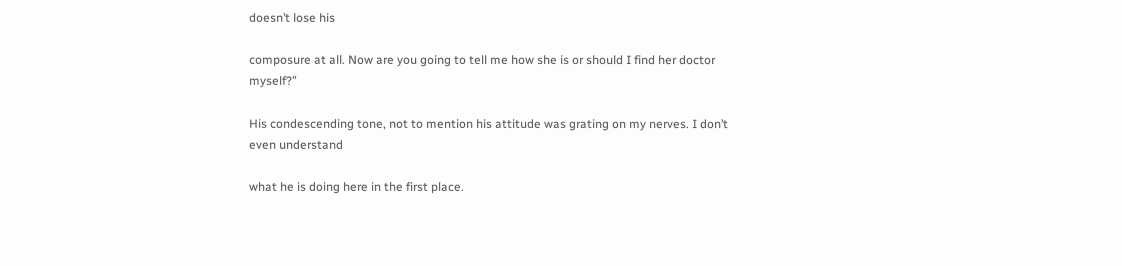doesn’t lose his

composure at all. Now are you going to tell me how she is or should I find her doctor myself?”

His condescending tone, not to mention his attitude was grating on my nerves. I don’t even understand

what he is doing here in the first place.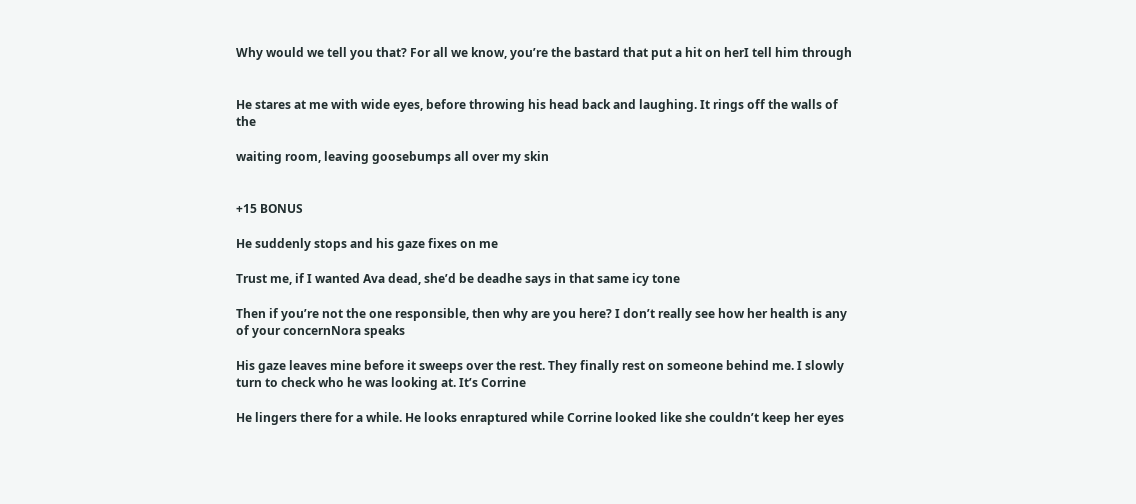Why would we tell you that? For all we know, you’re the bastard that put a hit on herI tell him through


He stares at me with wide eyes, before throwing his head back and laughing. It rings off the walls of the

waiting room, leaving goosebumps all over my skin


+15 BONUS

He suddenly stops and his gaze fixes on me

Trust me, if I wanted Ava dead, she’d be deadhe says in that same icy tone

Then if you’re not the one responsible, then why are you here? I don’t really see how her health is any of your concernNora speaks

His gaze leaves mine before it sweeps over the rest. They finally rest on someone behind me. I slowly turn to check who he was looking at. It’s Corrine

He lingers there for a while. He looks enraptured while Corrine looked like she couldn’t keep her eyes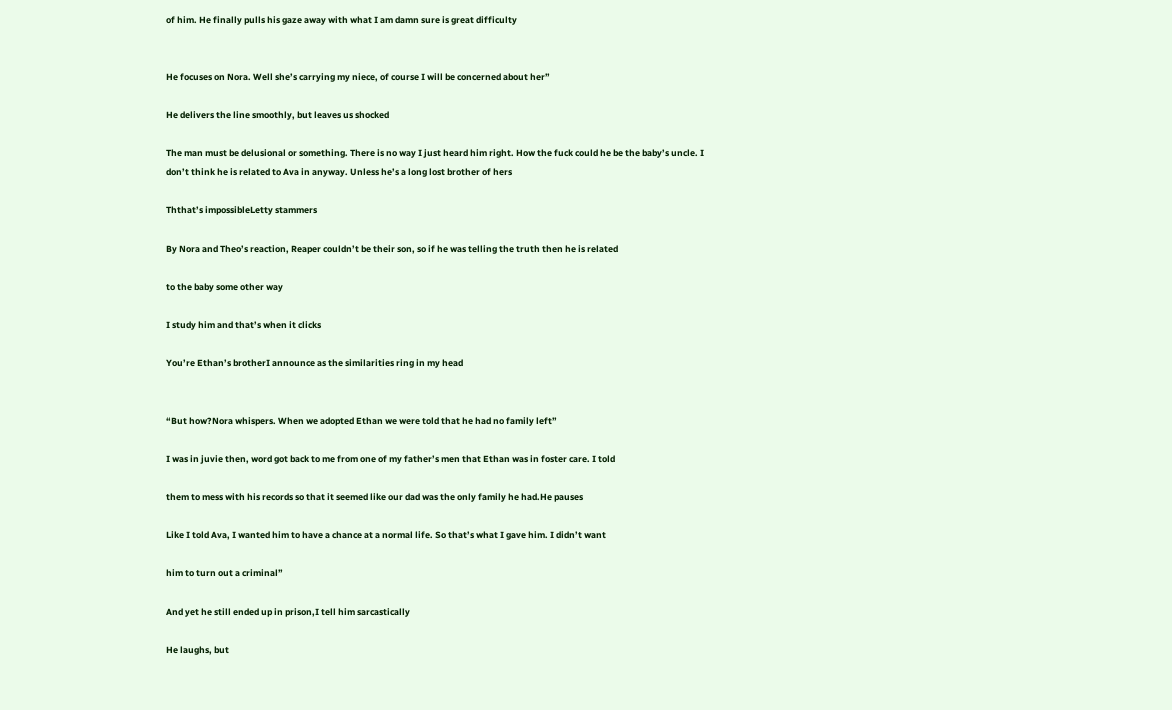of him. He finally pulls his gaze away with what I am damn sure is great difficulty


He focuses on Nora. Well she’s carrying my niece, of course I will be concerned about her”

He delivers the line smoothly, but leaves us shocked

The man must be delusional or something. There is no way I just heard him right. How the fuck could he be the baby’s uncle. I don’t think he is related to Ava in anyway. Unless he’s a long lost brother of hers

Ththat’s impossibleLetty stammers

By Nora and Theo’s reaction, Reaper couldn’t be their son, so if he was telling the truth then he is related

to the baby some other way

I study him and that’s when it clicks

You’re Ethan’s brotherI announce as the similarities ring in my head


“But how?Nora whispers. When we adopted Ethan we were told that he had no family left”

I was in juvie then, word got back to me from one of my father’s men that Ethan was in foster care. I told

them to mess with his records so that it seemed like our dad was the only family he had.He pauses

Like I told Ava, I wanted him to have a chance at a normal life. So that’s what I gave him. I didn’t want

him to turn out a criminal”

And yet he still ended up in prison,I tell him sarcastically

He laughs, but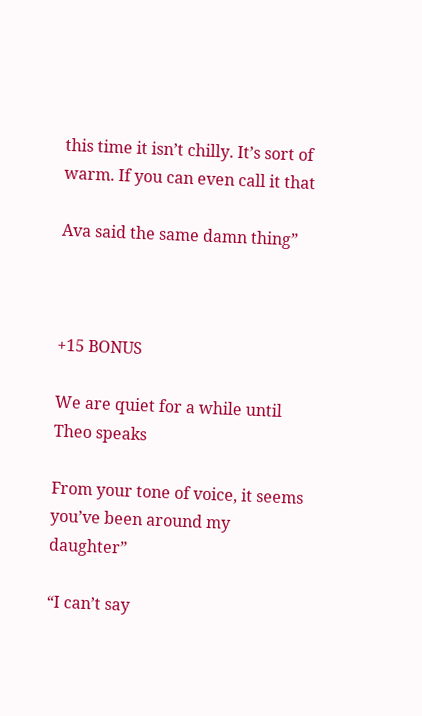this time it isn’t chilly. It’s sort of warm. If you can even call it that

Ava said the same damn thing”



+15 BONUS

We are quiet for a while until Theo speaks

From your tone of voice, it seems you’ve been around my daughter”

“I can’t say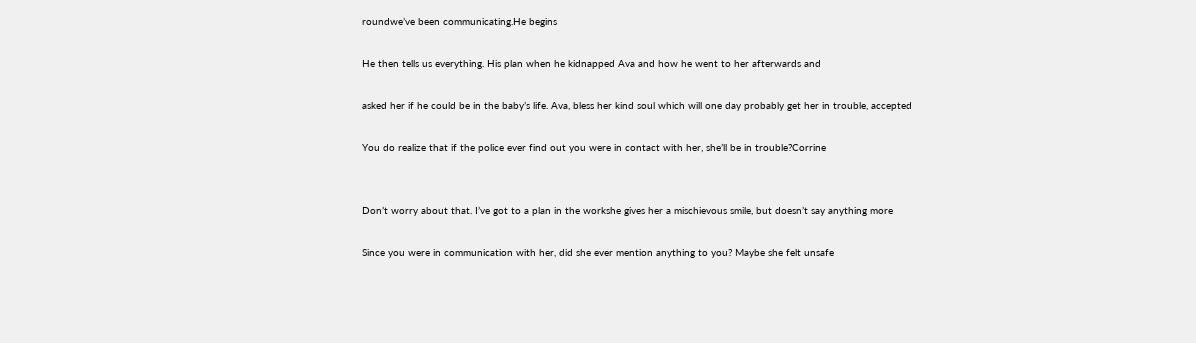roundwe’ve been communicating.He begins

He then tells us everything. His plan when he kidnapped Ava and how he went to her afterwards and

asked her if he could be in the baby’s life. Ava, bless her kind soul which will one day probably get her in trouble, accepted

You do realize that if the police ever find out you were in contact with her, she’ll be in trouble?Corrine


Don’t worry about that. I’ve got to a plan in the workshe gives her a mischievous smile, but doesn’t say anything more

Since you were in communication with her, did she ever mention anything to you? Maybe she felt unsafe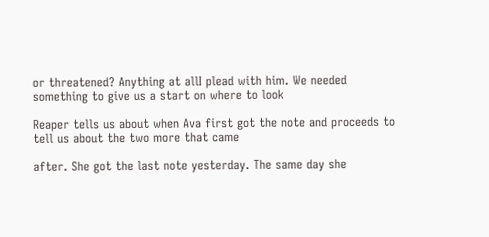or threatened? Anything at allI plead with him. We needed something to give us a start on where to look

Reaper tells us about when Ava first got the note and proceeds to tell us about the two more that came

after. She got the last note yesterday. The same day she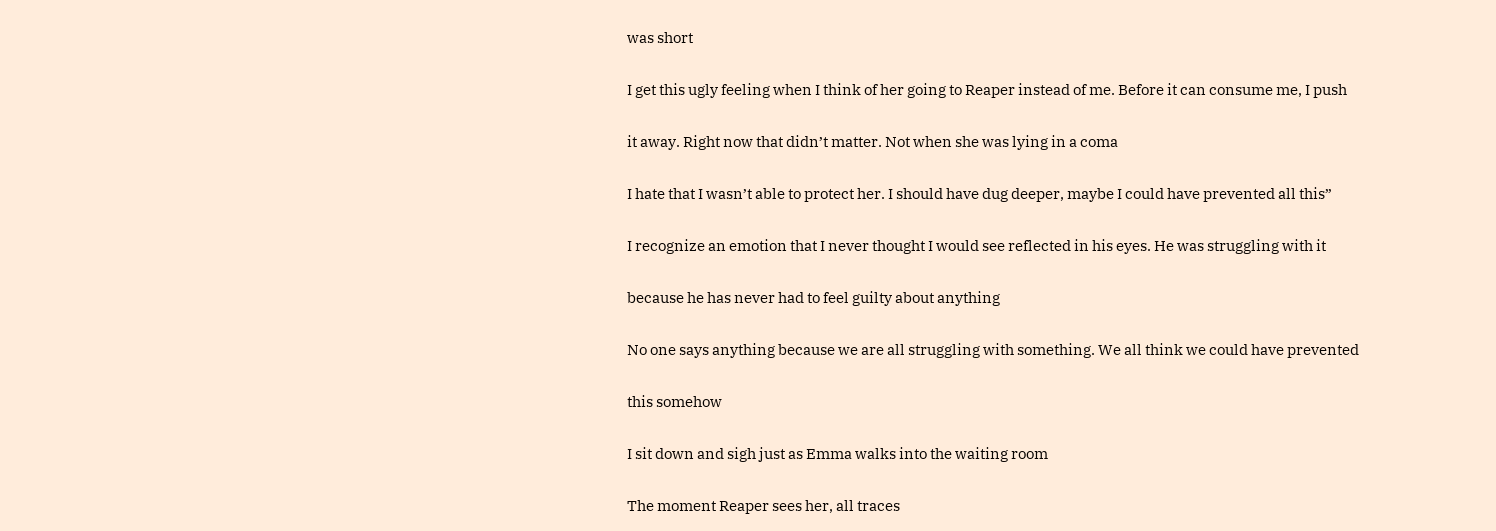was short

I get this ugly feeling when I think of her going to Reaper instead of me. Before it can consume me, I push

it away. Right now that didn’t matter. Not when she was lying in a coma

I hate that I wasn’t able to protect her. I should have dug deeper, maybe I could have prevented all this”

I recognize an emotion that I never thought I would see reflected in his eyes. He was struggling with it

because he has never had to feel guilty about anything

No one says anything because we are all struggling with something. We all think we could have prevented

this somehow

I sit down and sigh just as Emma walks into the waiting room

The moment Reaper sees her, all traces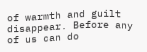of warmth and guilt disappear. Before any of us can do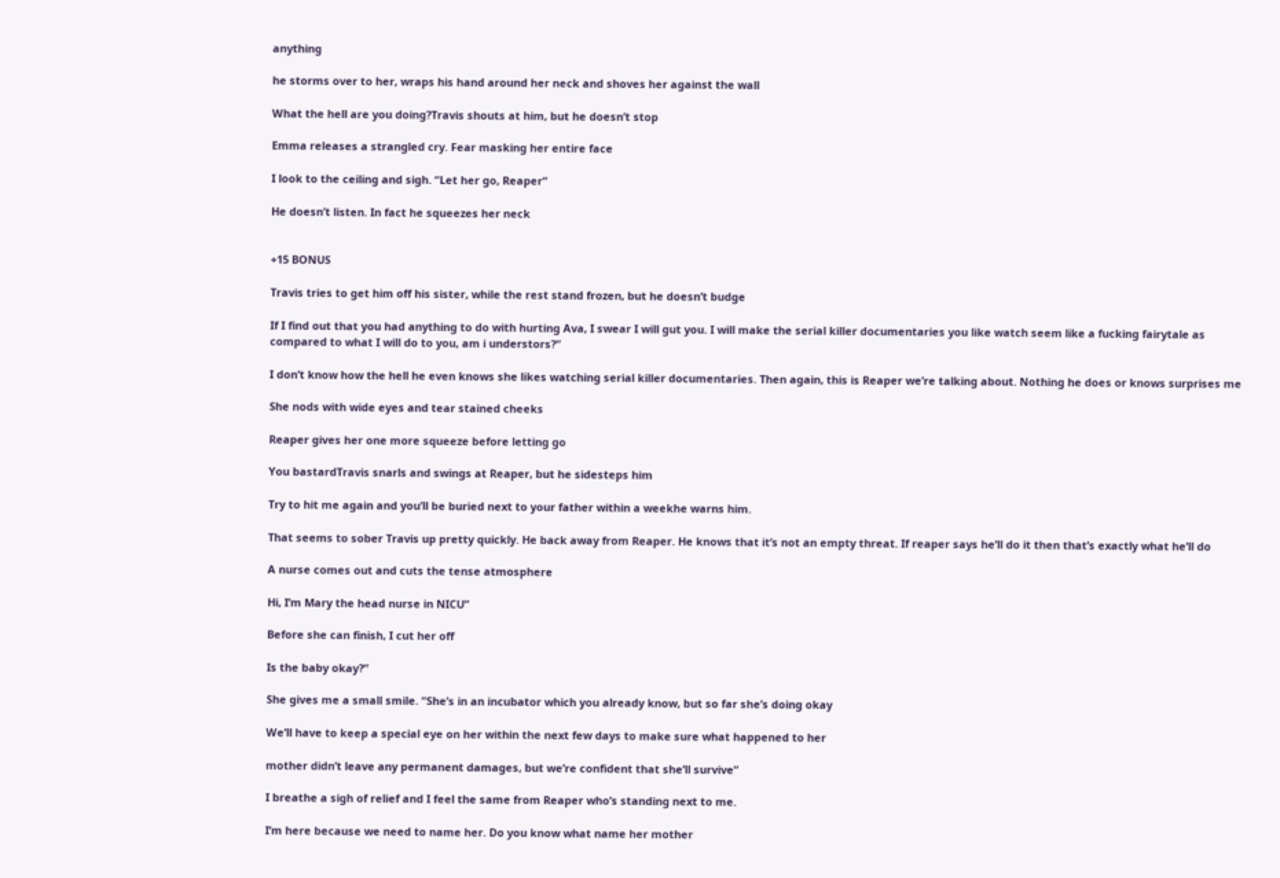anything

he storms over to her, wraps his hand around her neck and shoves her against the wall

What the hell are you doing?Travis shouts at him, but he doesn’t stop

Emma releases a strangled cry. Fear masking her entire face

I look to the ceiling and sigh. “Let her go, Reaper”

He doesn’t listen. In fact he squeezes her neck


+15 BONUS

Travis tries to get him off his sister, while the rest stand frozen, but he doesn’t budge

If I find out that you had anything to do with hurting Ava, I swear I will gut you. I will make the serial killer documentaries you like watch seem like a fucking fairytale as compared to what I will do to you, am i understors?”

I don’t know how the hell he even knows she likes watching serial killer documentaries. Then again, this is Reaper we’re talking about. Nothing he does or knows surprises me

She nods with wide eyes and tear stained cheeks

Reaper gives her one more squeeze before letting go

You bastardTravis snarls and swings at Reaper, but he sidesteps him

Try to hit me again and you’ll be buried next to your father within a weekhe warns him.

That seems to sober Travis up pretty quickly. He back away from Reaper. He knows that it’s not an empty threat. If reaper says he’ll do it then that’s exactly what he’ll do

A nurse comes out and cuts the tense atmosphere

Hi, I’m Mary the head nurse in NICU”

Before she can finish, I cut her off

Is the baby okay?”

She gives me a small smile. “She’s in an incubator which you already know, but so far she’s doing okay

We’ll have to keep a special eye on her within the next few days to make sure what happened to her

mother didn’t leave any permanent damages, but we’re confident that she’ll survive”

I breathe a sigh of relief and I feel the same from Reaper who’s standing next to me.

I’m here because we need to name her. Do you know what name her mother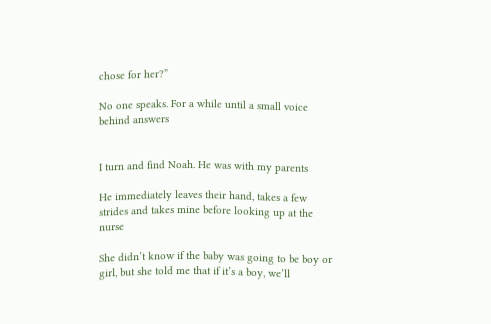chose for her?”

No one speaks. For a while until a small voice behind answers


I turn and find Noah. He was with my parents

He immediately leaves their hand, takes a few strides and takes mine before looking up at the nurse

She didn’t know if the baby was going to be boy or girl, but she told me that if it’s a boy, we’ll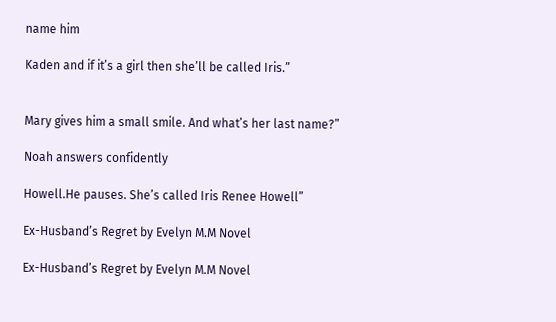name him

Kaden and if it’s a girl then she’ll be called Iris.”


Mary gives him a small smile. And what’s her last name?”

Noah answers confidently

Howell.He pauses. She’s called Iris Renee Howell”

Ex-Husband’s Regret by Evelyn M.M Novel

Ex-Husband’s Regret by Evelyn M.M Novel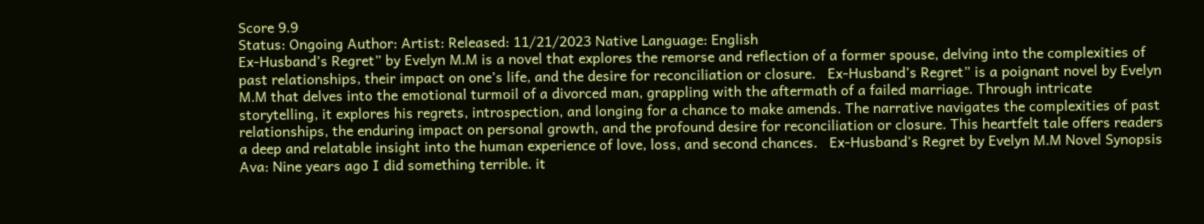Score 9.9
Status: Ongoing Author: Artist: Released: 11/21/2023 Native Language: English
Ex-Husband’s Regret” by Evelyn M.M is a novel that explores the remorse and reflection of a former spouse, delving into the complexities of past relationships, their impact on one’s life, and the desire for reconciliation or closure.   Ex-Husband’s Regret” is a poignant novel by Evelyn M.M that delves into the emotional turmoil of a divorced man, grappling with the aftermath of a failed marriage. Through intricate storytelling, it explores his regrets, introspection, and longing for a chance to make amends. The narrative navigates the complexities of past relationships, the enduring impact on personal growth, and the profound desire for reconciliation or closure. This heartfelt tale offers readers a deep and relatable insight into the human experience of love, loss, and second chances.   Ex-Husband's Regret by Evelyn M.M Novel Synopsis Ava: Nine years ago I did something terrible. it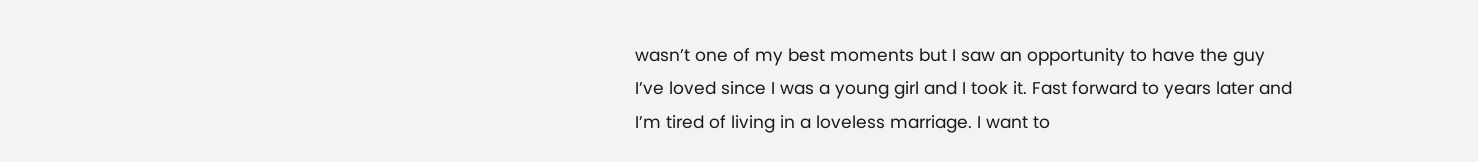wasn’t one of my best moments but I saw an opportunity to have the guy I’ve loved since I was a young girl and I took it. Fast forward to years later and I’m tired of living in a loveless marriage. I want to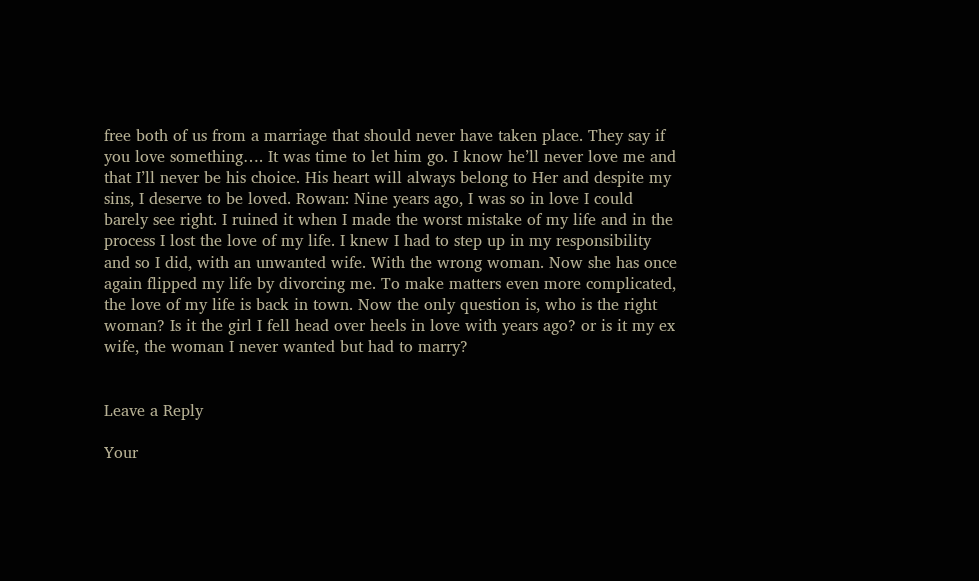free both of us from a marriage that should never have taken place. They say if you love something…. It was time to let him go. I know he’ll never love me and that I’ll never be his choice. His heart will always belong to Her and despite my sins, I deserve to be loved. Rowan: Nine years ago, I was so in love I could barely see right. I ruined it when I made the worst mistake of my life and in the process I lost the love of my life. I knew I had to step up in my responsibility and so I did, with an unwanted wife. With the wrong woman. Now she has once again flipped my life by divorcing me. To make matters even more complicated, the love of my life is back in town. Now the only question is, who is the right woman? Is it the girl I fell head over heels in love with years ago? or is it my ex wife, the woman I never wanted but had to marry?


Leave a Reply

Your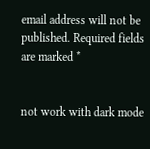email address will not be published. Required fields are marked *


not work with dark mode